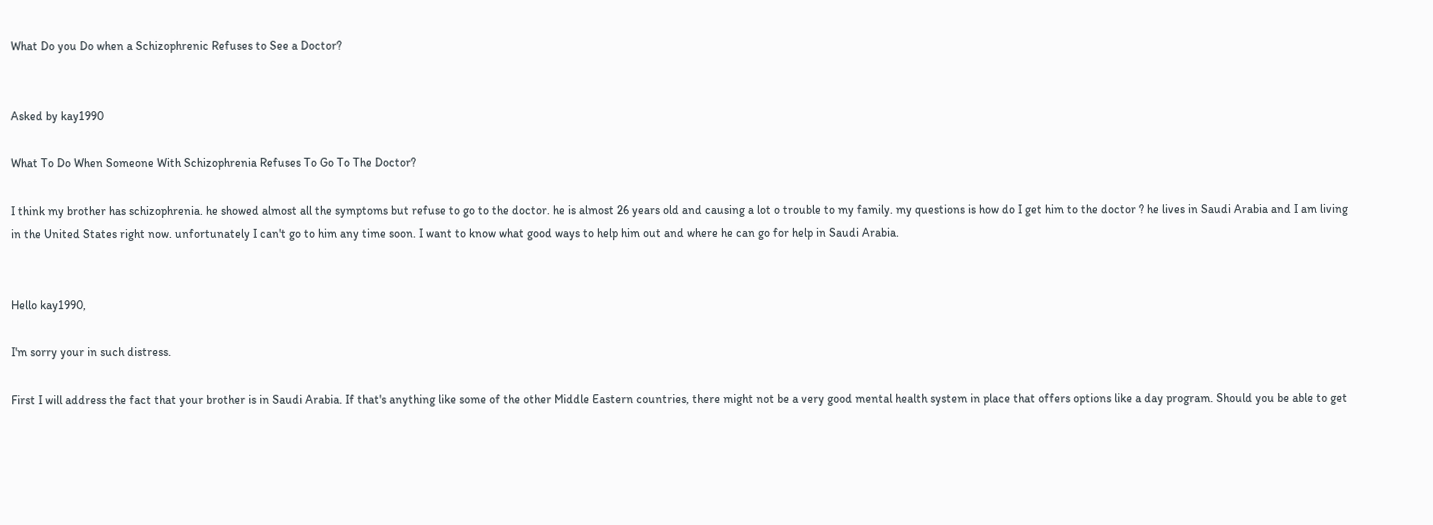What Do you Do when a Schizophrenic Refuses to See a Doctor?


Asked by kay1990

What To Do When Someone With Schizophrenia Refuses To Go To The Doctor?

I think my brother has schizophrenia. he showed almost all the symptoms but refuse to go to the doctor. he is almost 26 years old and causing a lot o trouble to my family. my questions is how do I get him to the doctor ? he lives in Saudi Arabia and I am living in the United States right now. unfortunately I can't go to him any time soon. I want to know what good ways to help him out and where he can go for help in Saudi Arabia.


Hello kay1990,

I'm sorry your in such distress.

First I will address the fact that your brother is in Saudi Arabia. If that's anything like some of the other Middle Eastern countries, there might not be a very good mental health system in place that offers options like a day program. Should you be able to get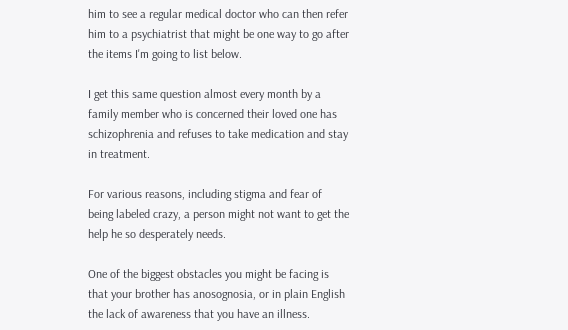him to see a regular medical doctor who can then refer him to a psychiatrist that might be one way to go after the items I'm going to list below.

I get this same question almost every month by a family member who is concerned their loved one has schizophrenia and refuses to take medication and stay in treatment.

For various reasons, including stigma and fear of being labeled crazy, a person might not want to get the help he so desperately needs.

One of the biggest obstacles you might be facing is that your brother has anosognosia, or in plain English the lack of awareness that you have an illness.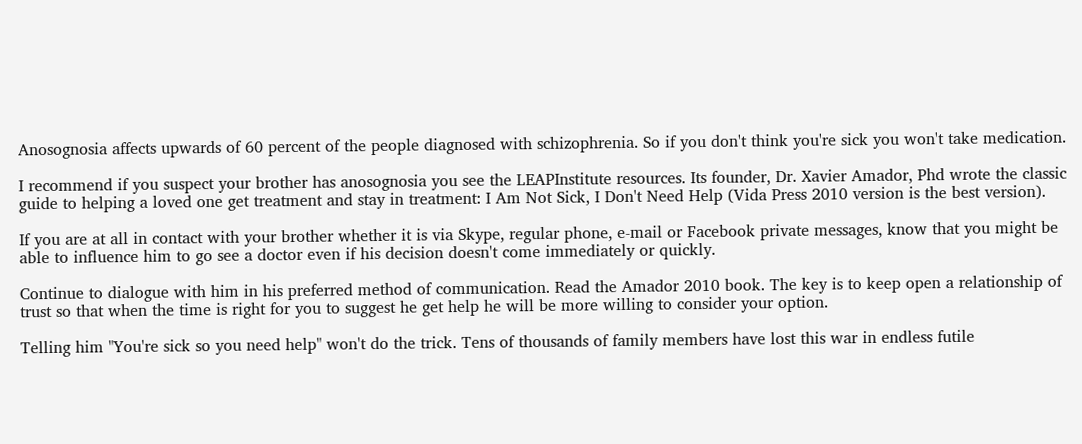Anosognosia affects upwards of 60 percent of the people diagnosed with schizophrenia. So if you don't think you're sick you won't take medication.

I recommend if you suspect your brother has anosognosia you see the LEAPInstitute resources. Its founder, Dr. Xavier Amador, Phd wrote the classic guide to helping a loved one get treatment and stay in treatment: I Am Not Sick, I Don't Need Help (Vida Press 2010 version is the best version).

If you are at all in contact with your brother whether it is via Skype, regular phone, e-mail or Facebook private messages, know that you might be able to influence him to go see a doctor even if his decision doesn't come immediately or quickly.

Continue to dialogue with him in his preferred method of communication. Read the Amador 2010 book. The key is to keep open a relationship of trust so that when the time is right for you to suggest he get help he will be more willing to consider your option.

Telling him "You're sick so you need help" won't do the trick. Tens of thousands of family members have lost this war in endless futile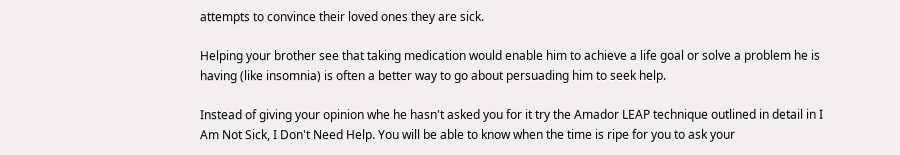attempts to convince their loved ones they are sick.

Helping your brother see that taking medication would enable him to achieve a life goal or solve a problem he is having (like insomnia) is often a better way to go about persuading him to seek help.

Instead of giving your opinion whe he hasn't asked you for it try the Amador LEAP technique outlined in detail in I Am Not Sick, I Don't Need Help. You will be able to know when the time is ripe for you to ask your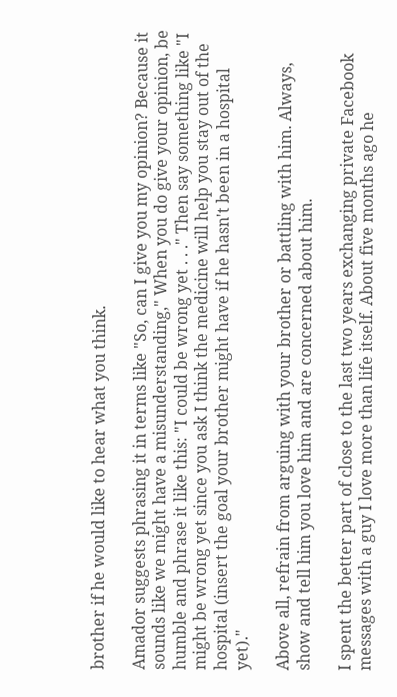brother if he would like to hear what you think.

Amador suggests phrasing it in terms like "So, can I give you my opinion? Because it sounds like we might have a misunderstanding," When you do give your opinion, be humble and phrase it like this: "I could be wrong yet . . ." Then say something like "I might be wrong yet since you ask I think the medicine will help you stay out of the hospital (insert the goal your brother might have if he hasn't been in a hospital yet)."

Above all, refrain from arguing with your brother or battling with him. Always, show and tell him you love him and are concerned about him.

I spent the better part of close to the last two years exchanging private Facebook messages with a guy I love more than life itself. About five months ago he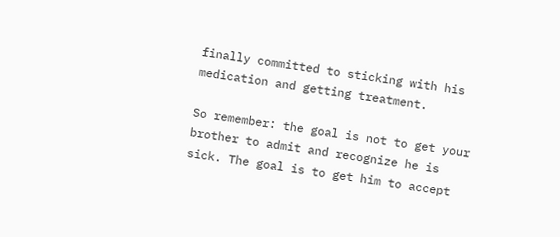finally committed to sticking with his medication and getting treatment.

So remember: the goal is not to get your brother to admit and recognize he is sick. The goal is to get him to accept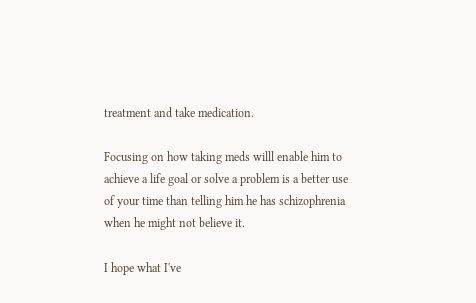treatment and take medication.

Focusing on how taking meds willl enable him to achieve a life goal or solve a problem is a better use of your time than telling him he has schizophrenia when he might not believe it.

I hope what I've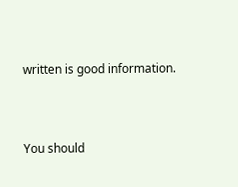written is good information.



You should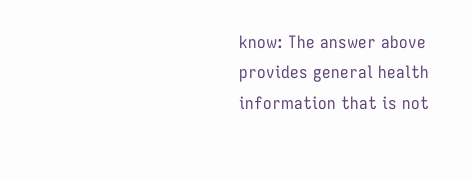know: The answer above provides general health information that is not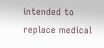intended to replace medical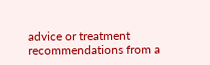advice or treatment recommendations from a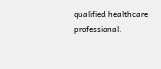qualified healthcare professional.